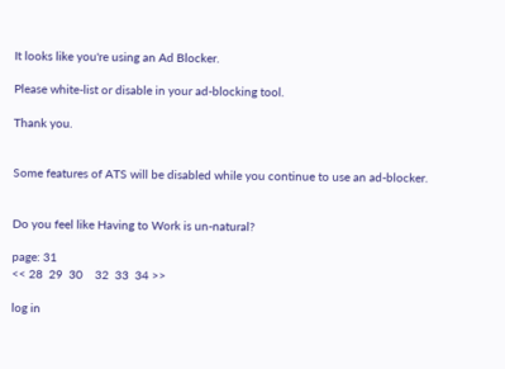It looks like you're using an Ad Blocker.

Please white-list or disable in your ad-blocking tool.

Thank you.


Some features of ATS will be disabled while you continue to use an ad-blocker.


Do you feel like Having to Work is un-natural?

page: 31
<< 28  29  30    32  33  34 >>

log in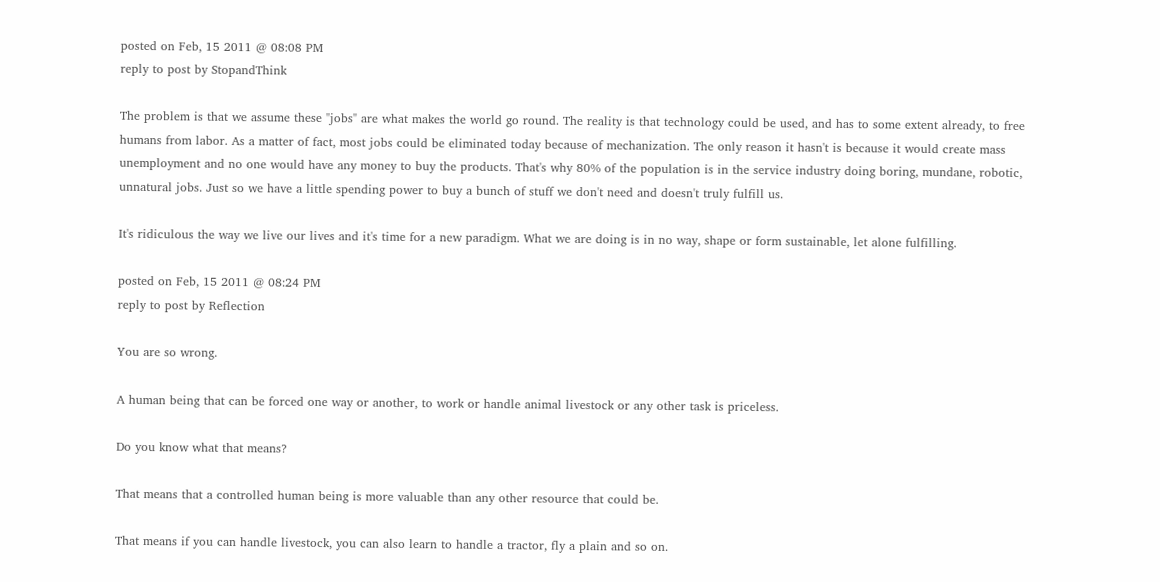posted on Feb, 15 2011 @ 08:08 PM
reply to post by StopandThink

The problem is that we assume these "jobs" are what makes the world go round. The reality is that technology could be used, and has to some extent already, to free humans from labor. As a matter of fact, most jobs could be eliminated today because of mechanization. The only reason it hasn't is because it would create mass unemployment and no one would have any money to buy the products. That's why 80% of the population is in the service industry doing boring, mundane, robotic, unnatural jobs. Just so we have a little spending power to buy a bunch of stuff we don't need and doesn't truly fulfill us.

It's ridiculous the way we live our lives and it's time for a new paradigm. What we are doing is in no way, shape or form sustainable, let alone fulfilling.

posted on Feb, 15 2011 @ 08:24 PM
reply to post by Reflection

You are so wrong.

A human being that can be forced one way or another, to work or handle animal livestock or any other task is priceless.

Do you know what that means?

That means that a controlled human being is more valuable than any other resource that could be.

That means if you can handle livestock, you can also learn to handle a tractor, fly a plain and so on.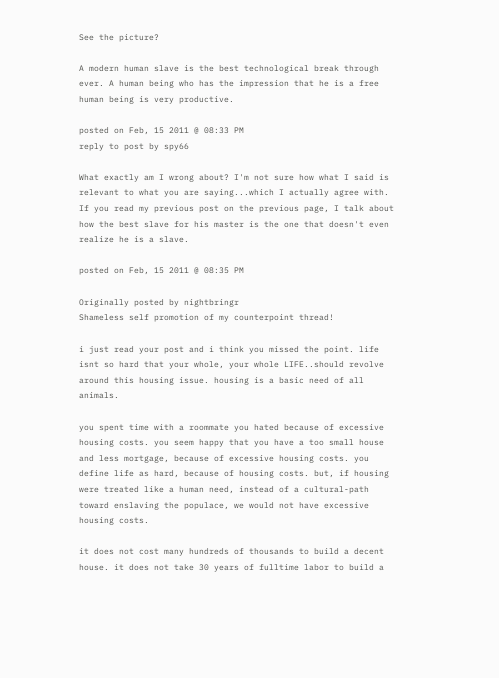See the picture?

A modern human slave is the best technological break through ever. A human being who has the impression that he is a free human being is very productive.

posted on Feb, 15 2011 @ 08:33 PM
reply to post by spy66

What exactly am I wrong about? I'm not sure how what I said is relevant to what you are saying...which I actually agree with. If you read my previous post on the previous page, I talk about how the best slave for his master is the one that doesn't even realize he is a slave.

posted on Feb, 15 2011 @ 08:35 PM

Originally posted by nightbringr
Shameless self promotion of my counterpoint thread!

i just read your post and i think you missed the point. life isnt so hard that your whole, your whole LIFE..should revolve around this housing issue. housing is a basic need of all animals.

you spent time with a roommate you hated because of excessive housing costs. you seem happy that you have a too small house and less mortgage, because of excessive housing costs. you define life as hard, because of housing costs. but, if housing were treated like a human need, instead of a cultural-path toward enslaving the populace, we would not have excessive housing costs.

it does not cost many hundreds of thousands to build a decent house. it does not take 30 years of fulltime labor to build a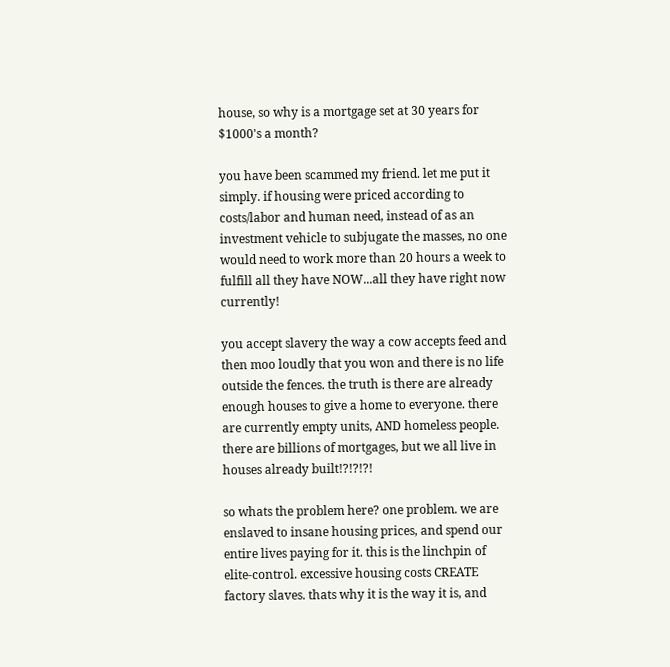house, so why is a mortgage set at 30 years for $1000's a month?

you have been scammed my friend. let me put it simply. if housing were priced according to costs/labor and human need, instead of as an investment vehicle to subjugate the masses, no one would need to work more than 20 hours a week to fulfill all they have NOW...all they have right now currently!

you accept slavery the way a cow accepts feed and then moo loudly that you won and there is no life outside the fences. the truth is there are already enough houses to give a home to everyone. there are currently empty units, AND homeless people. there are billions of mortgages, but we all live in houses already built!?!?!?!

so whats the problem here? one problem. we are enslaved to insane housing prices, and spend our entire lives paying for it. this is the linchpin of elite-control. excessive housing costs CREATE factory slaves. thats why it is the way it is, and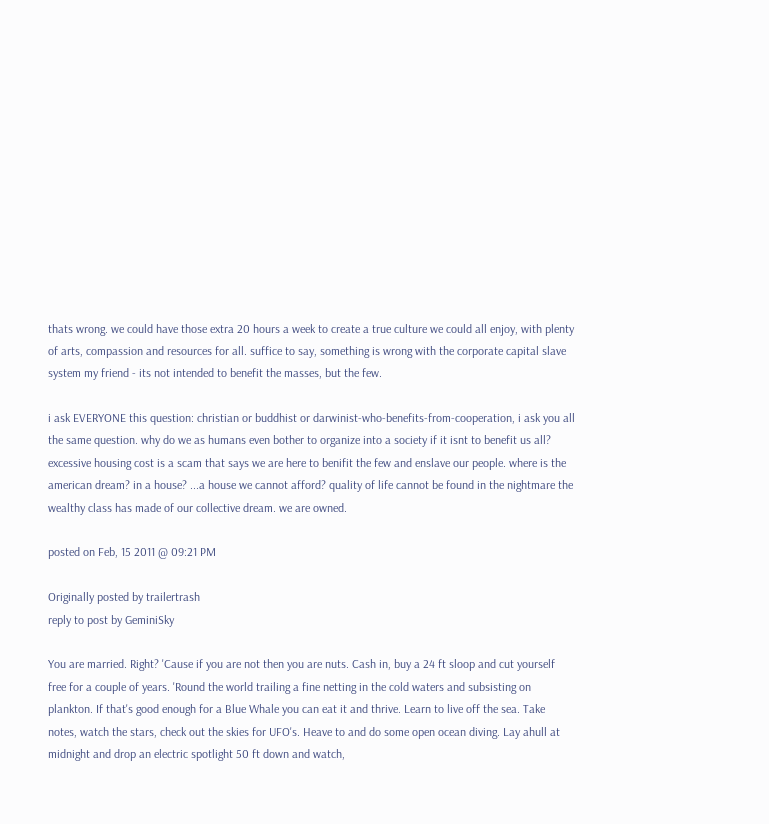thats wrong. we could have those extra 20 hours a week to create a true culture we could all enjoy, with plenty of arts, compassion and resources for all. suffice to say, something is wrong with the corporate capital slave system my friend - its not intended to benefit the masses, but the few.

i ask EVERYONE this question: christian or buddhist or darwinist-who-benefits-from-cooperation, i ask you all the same question. why do we as humans even bother to organize into a society if it isnt to benefit us all? excessive housing cost is a scam that says we are here to benifit the few and enslave our people. where is the american dream? in a house? ...a house we cannot afford? quality of life cannot be found in the nightmare the wealthy class has made of our collective dream. we are owned.

posted on Feb, 15 2011 @ 09:21 PM

Originally posted by trailertrash
reply to post by GeminiSky

You are married. Right? 'Cause if you are not then you are nuts. Cash in, buy a 24 ft sloop and cut yourself free for a couple of years. 'Round the world trailing a fine netting in the cold waters and subsisting on plankton. If that's good enough for a Blue Whale you can eat it and thrive. Learn to live off the sea. Take notes, watch the stars, check out the skies for UFO's. Heave to and do some open ocean diving. Lay ahull at midnight and drop an electric spotlight 50 ft down and watch,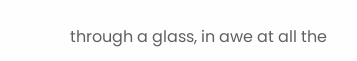through a glass, in awe at all the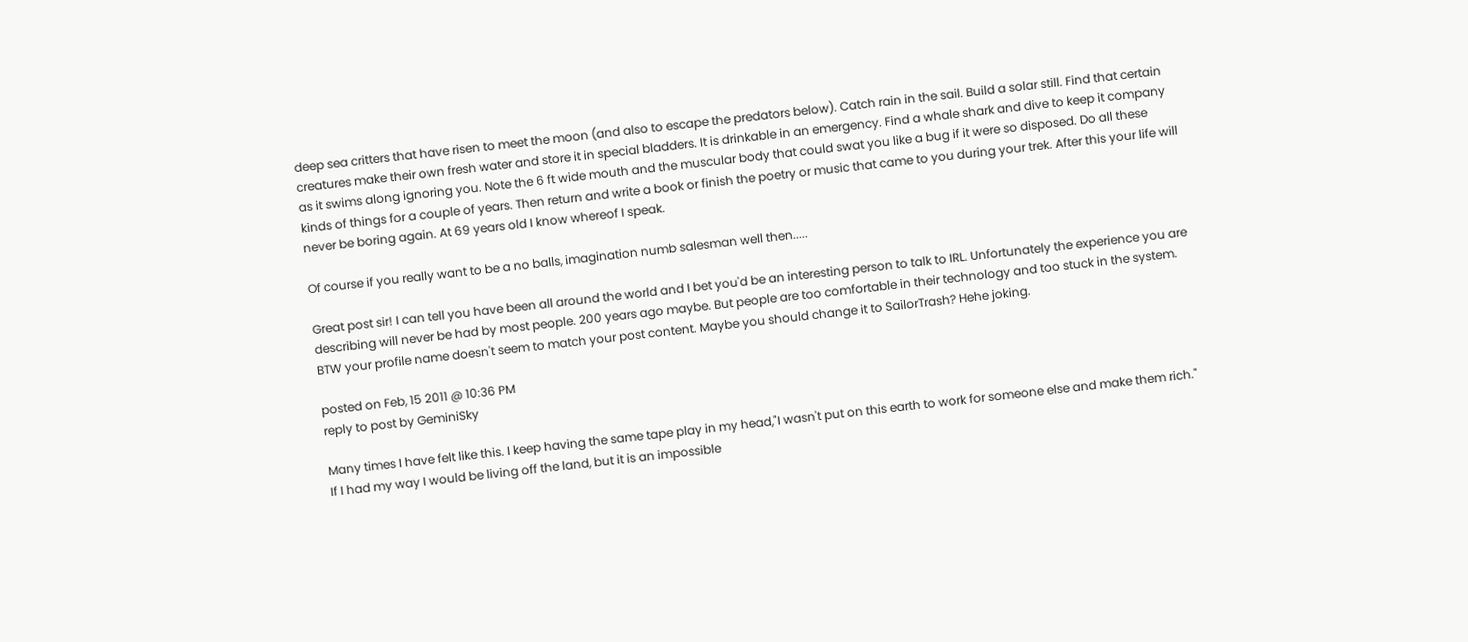deep sea critters that have risen to meet the moon (and also to escape the predators below). Catch rain in the sail. Build a solar still. Find that certain creatures make their own fresh water and store it in special bladders. It is drinkable in an emergency. Find a whale shark and dive to keep it company as it swims along ignoring you. Note the 6 ft wide mouth and the muscular body that could swat you like a bug if it were so disposed. Do all these kinds of things for a couple of years. Then return and write a book or finish the poetry or music that came to you during your trek. After this your life will never be boring again. At 69 years old I know whereof I speak.

Of course if you really want to be a no balls, imagination numb salesman well then.....

Great post sir! I can tell you have been all around the world and I bet you'd be an interesting person to talk to IRL. Unfortunately the experience you are describing will never be had by most people. 200 years ago maybe. But people are too comfortable in their technology and too stuck in the system. BTW your profile name doesn't seem to match your post content. Maybe you should change it to SailorTrash? Hehe joking.

posted on Feb, 15 2011 @ 10:36 PM
reply to post by GeminiSky

Many times I have felt like this. I keep having the same tape play in my head,"I wasn't put on this earth to work for someone else and make them rich." If I had my way I would be living off the land, but it is an impossible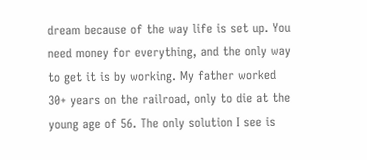dream because of the way life is set up. You need money for everything, and the only way to get it is by working. My father worked 30+ years on the railroad, only to die at the young age of 56. The only solution I see is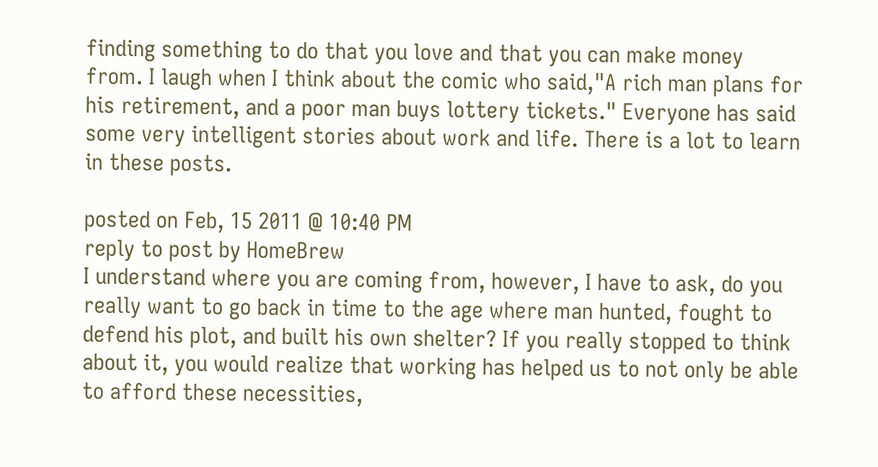finding something to do that you love and that you can make money from. I laugh when I think about the comic who said,"A rich man plans for his retirement, and a poor man buys lottery tickets." Everyone has said some very intelligent stories about work and life. There is a lot to learn in these posts.

posted on Feb, 15 2011 @ 10:40 PM
reply to post by HomeBrew
I understand where you are coming from, however, I have to ask, do you really want to go back in time to the age where man hunted, fought to defend his plot, and built his own shelter? If you really stopped to think about it, you would realize that working has helped us to not only be able to afford these necessities,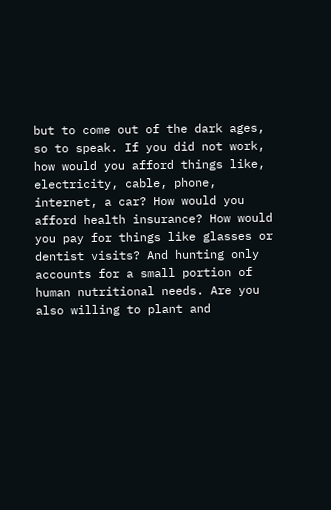but to come out of the dark ages, so to speak. If you did not work, how would you afford things like, electricity, cable, phone, internet, a car? How would you afford health insurance? How would you pay for things like glasses or dentist visits? And hunting only accounts for a small portion of human nutritional needs. Are you also willing to plant and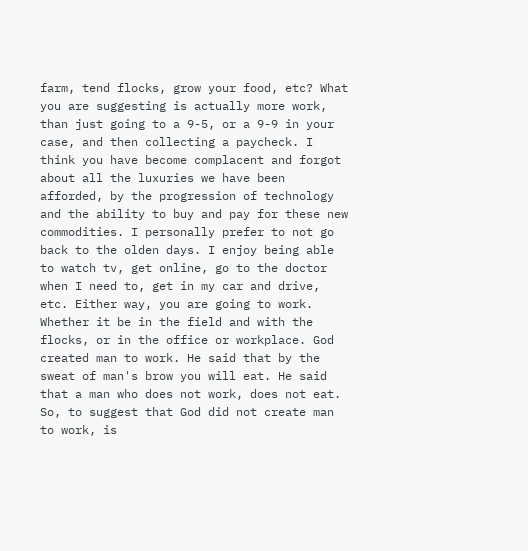farm, tend flocks, grow your food, etc? What you are suggesting is actually more work, than just going to a 9-5, or a 9-9 in your case, and then collecting a paycheck. I think you have become complacent and forgot about all the luxuries we have been afforded, by the progression of technology and the ability to buy and pay for these new commodities. I personally prefer to not go back to the olden days. I enjoy being able to watch tv, get online, go to the doctor when I need to, get in my car and drive, etc. Either way, you are going to work. Whether it be in the field and with the flocks, or in the office or workplace. God created man to work. He said that by the sweat of man's brow you will eat. He said that a man who does not work, does not eat. So, to suggest that God did not create man to work, is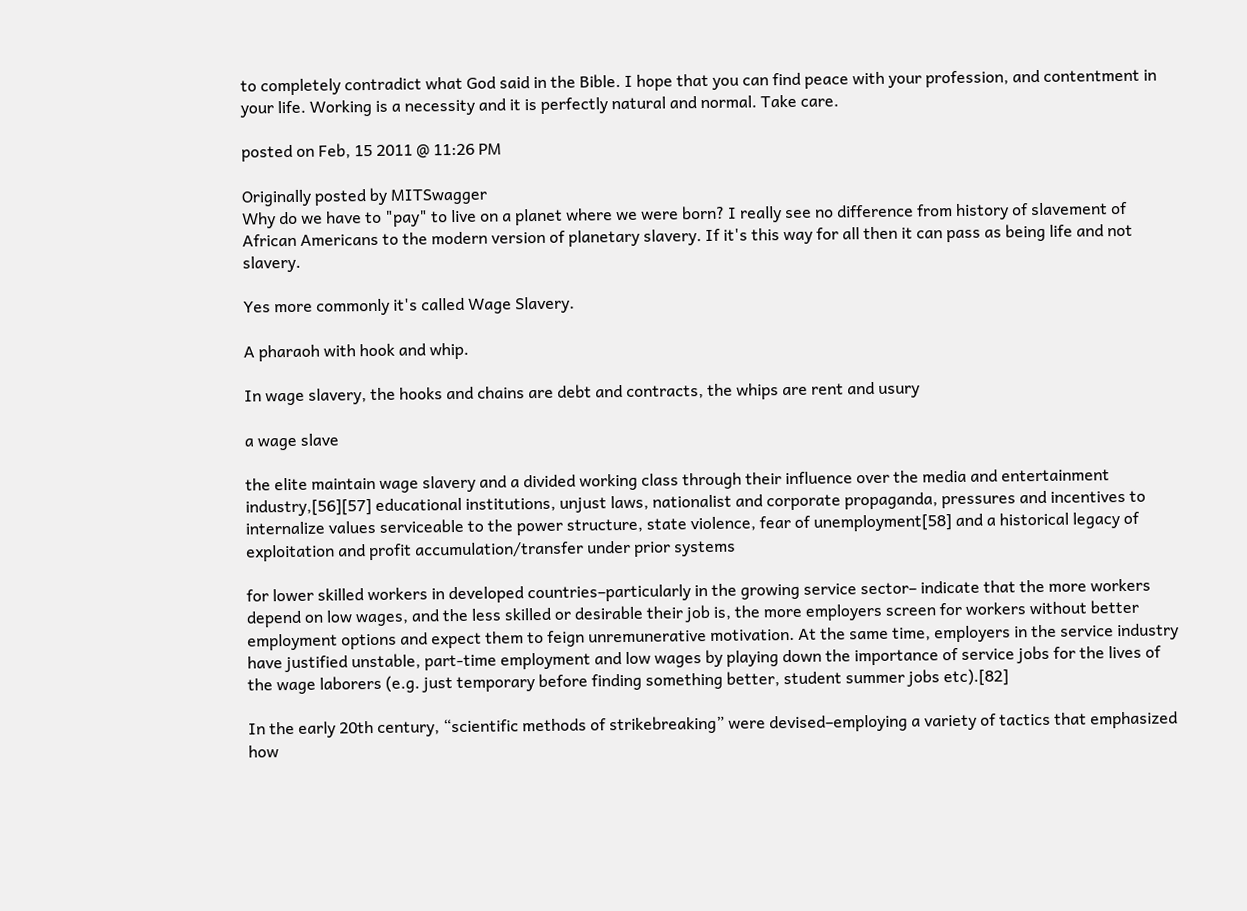to completely contradict what God said in the Bible. I hope that you can find peace with your profession, and contentment in your life. Working is a necessity and it is perfectly natural and normal. Take care.

posted on Feb, 15 2011 @ 11:26 PM

Originally posted by MITSwagger
Why do we have to "pay" to live on a planet where we were born? I really see no difference from history of slavement of African Americans to the modern version of planetary slavery. If it's this way for all then it can pass as being life and not slavery.

Yes more commonly it's called Wage Slavery.

A pharaoh with hook and whip.

In wage slavery, the hooks and chains are debt and contracts, the whips are rent and usury

a wage slave

the elite maintain wage slavery and a divided working class through their influence over the media and entertainment industry,[56][57] educational institutions, unjust laws, nationalist and corporate propaganda, pressures and incentives to internalize values serviceable to the power structure, state violence, fear of unemployment[58] and a historical legacy of exploitation and profit accumulation/transfer under prior systems

for lower skilled workers in developed countries–particularly in the growing service sector– indicate that the more workers depend on low wages, and the less skilled or desirable their job is, the more employers screen for workers without better employment options and expect them to feign unremunerative motivation. At the same time, employers in the service industry have justified unstable, part-time employment and low wages by playing down the importance of service jobs for the lives of the wage laborers (e.g. just temporary before finding something better, student summer jobs etc).[82]

In the early 20th century, “scientific methods of strikebreaking” were devised–employing a variety of tactics that emphasized how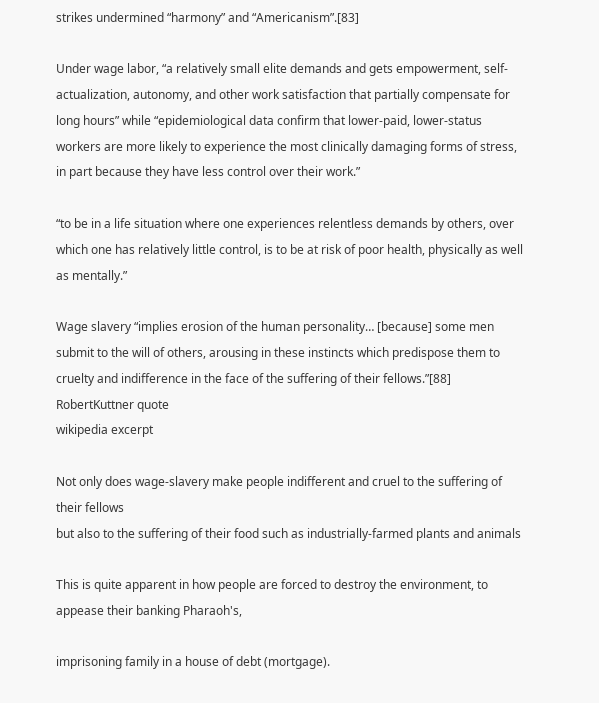strikes undermined “harmony” and “Americanism”.[83]

Under wage labor, “a relatively small elite demands and gets empowerment, self-actualization, autonomy, and other work satisfaction that partially compensate for long hours” while “epidemiological data confirm that lower-paid, lower-status workers are more likely to experience the most clinically damaging forms of stress, in part because they have less control over their work.”

“to be in a life situation where one experiences relentless demands by others, over which one has relatively little control, is to be at risk of poor health, physically as well as mentally.”

Wage slavery “implies erosion of the human personality… [because] some men submit to the will of others, arousing in these instincts which predispose them to cruelty and indifference in the face of the suffering of their fellows.”[88]
RobertKuttner quote
wikipedia excerpt

Not only does wage-slavery make people indifferent and cruel to the suffering of their fellows
but also to the suffering of their food such as industrially-farmed plants and animals

This is quite apparent in how people are forced to destroy the environment, to appease their banking Pharaoh's,

imprisoning family in a house of debt (mortgage).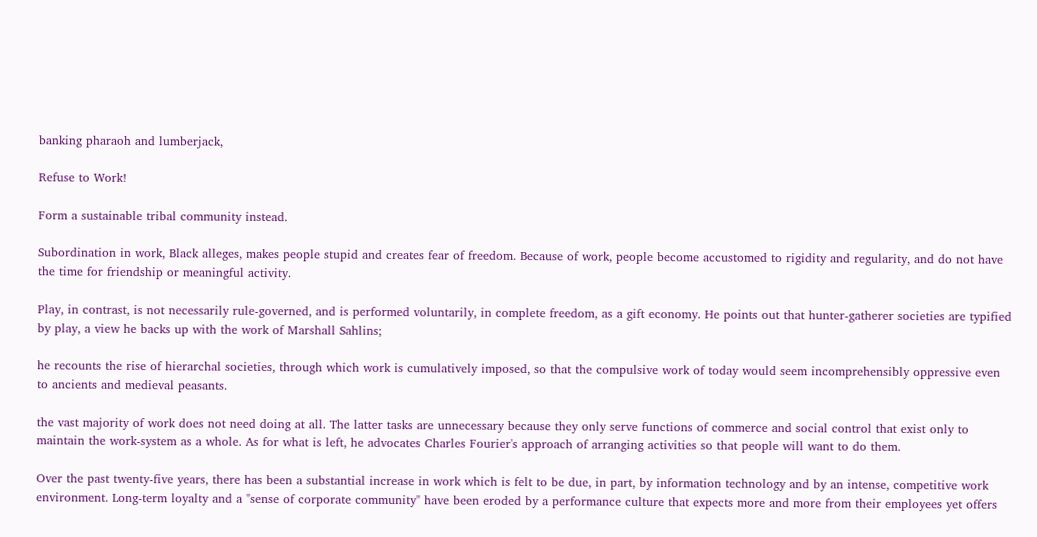banking pharaoh and lumberjack,

Refuse to Work!

Form a sustainable tribal community instead.

Subordination in work, Black alleges, makes people stupid and creates fear of freedom. Because of work, people become accustomed to rigidity and regularity, and do not have the time for friendship or meaningful activity.

Play, in contrast, is not necessarily rule-governed, and is performed voluntarily, in complete freedom, as a gift economy. He points out that hunter-gatherer societies are typified by play, a view he backs up with the work of Marshall Sahlins;

he recounts the rise of hierarchal societies, through which work is cumulatively imposed, so that the compulsive work of today would seem incomprehensibly oppressive even to ancients and medieval peasants.

the vast majority of work does not need doing at all. The latter tasks are unnecessary because they only serve functions of commerce and social control that exist only to maintain the work-system as a whole. As for what is left, he advocates Charles Fourier's approach of arranging activities so that people will want to do them.

Over the past twenty-five years, there has been a substantial increase in work which is felt to be due, in part, by information technology and by an intense, competitive work environment. Long-term loyalty and a "sense of corporate community" have been eroded by a performance culture that expects more and more from their employees yet offers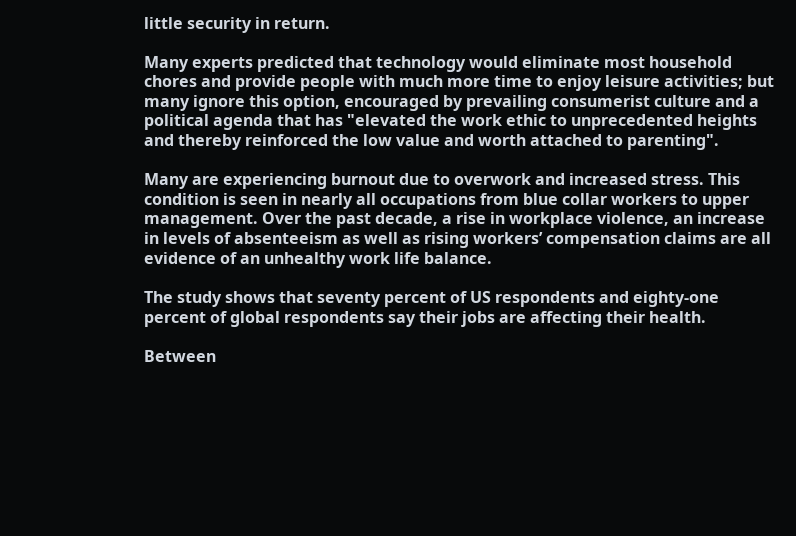little security in return.

Many experts predicted that technology would eliminate most household chores and provide people with much more time to enjoy leisure activities; but many ignore this option, encouraged by prevailing consumerist culture and a political agenda that has "elevated the work ethic to unprecedented heights and thereby reinforced the low value and worth attached to parenting".

Many are experiencing burnout due to overwork and increased stress. This condition is seen in nearly all occupations from blue collar workers to upper management. Over the past decade, a rise in workplace violence, an increase in levels of absenteeism as well as rising workers’ compensation claims are all evidence of an unhealthy work life balance.

The study shows that seventy percent of US respondents and eighty-one percent of global respondents say their jobs are affecting their health.

Between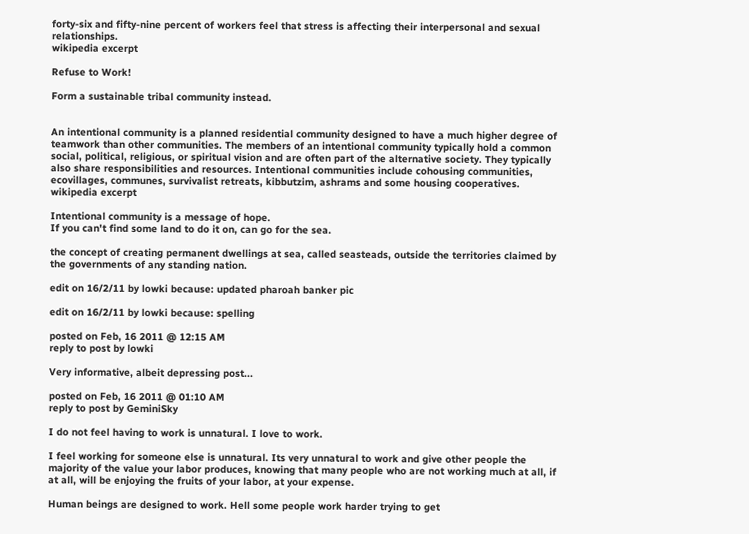forty-six and fifty-nine percent of workers feel that stress is affecting their interpersonal and sexual relationships.
wikipedia excerpt

Refuse to Work!

Form a sustainable tribal community instead.


An intentional community is a planned residential community designed to have a much higher degree of teamwork than other communities. The members of an intentional community typically hold a common social, political, religious, or spiritual vision and are often part of the alternative society. They typically also share responsibilities and resources. Intentional communities include cohousing communities, ecovillages, communes, survivalist retreats, kibbutzim, ashrams and some housing cooperatives.
wikipedia excerpt

Intentional community is a message of hope.
If you can't find some land to do it on, can go for the sea.

the concept of creating permanent dwellings at sea, called seasteads, outside the territories claimed by the governments of any standing nation.

edit on 16/2/11 by lowki because: updated pharoah banker pic

edit on 16/2/11 by lowki because: spelling

posted on Feb, 16 2011 @ 12:15 AM
reply to post by lowki

Very informative, albeit depressing post...

posted on Feb, 16 2011 @ 01:10 AM
reply to post by GeminiSky

I do not feel having to work is unnatural. I love to work.

I feel working for someone else is unnatural. Its very unnatural to work and give other people the majority of the value your labor produces, knowing that many people who are not working much at all, if at all, will be enjoying the fruits of your labor, at your expense.

Human beings are designed to work. Hell some people work harder trying to get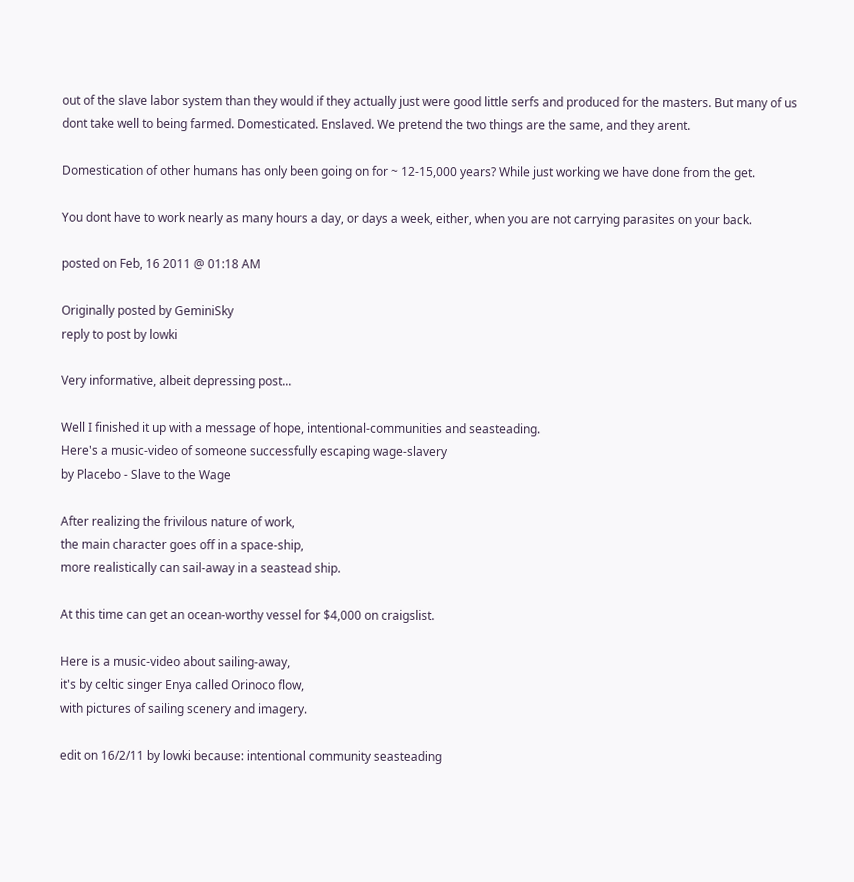out of the slave labor system than they would if they actually just were good little serfs and produced for the masters. But many of us dont take well to being farmed. Domesticated. Enslaved. We pretend the two things are the same, and they arent.

Domestication of other humans has only been going on for ~ 12-15,000 years? While just working we have done from the get.

You dont have to work nearly as many hours a day, or days a week, either, when you are not carrying parasites on your back.

posted on Feb, 16 2011 @ 01:18 AM

Originally posted by GeminiSky
reply to post by lowki

Very informative, albeit depressing post...

Well I finished it up with a message of hope, intentional-communities and seasteading.
Here's a music-video of someone successfully escaping wage-slavery
by Placebo - Slave to the Wage

After realizing the frivilous nature of work,
the main character goes off in a space-ship,
more realistically can sail-away in a seastead ship.

At this time can get an ocean-worthy vessel for $4,000 on craigslist.

Here is a music-video about sailing-away,
it's by celtic singer Enya called Orinoco flow,
with pictures of sailing scenery and imagery.

edit on 16/2/11 by lowki because: intentional community seasteading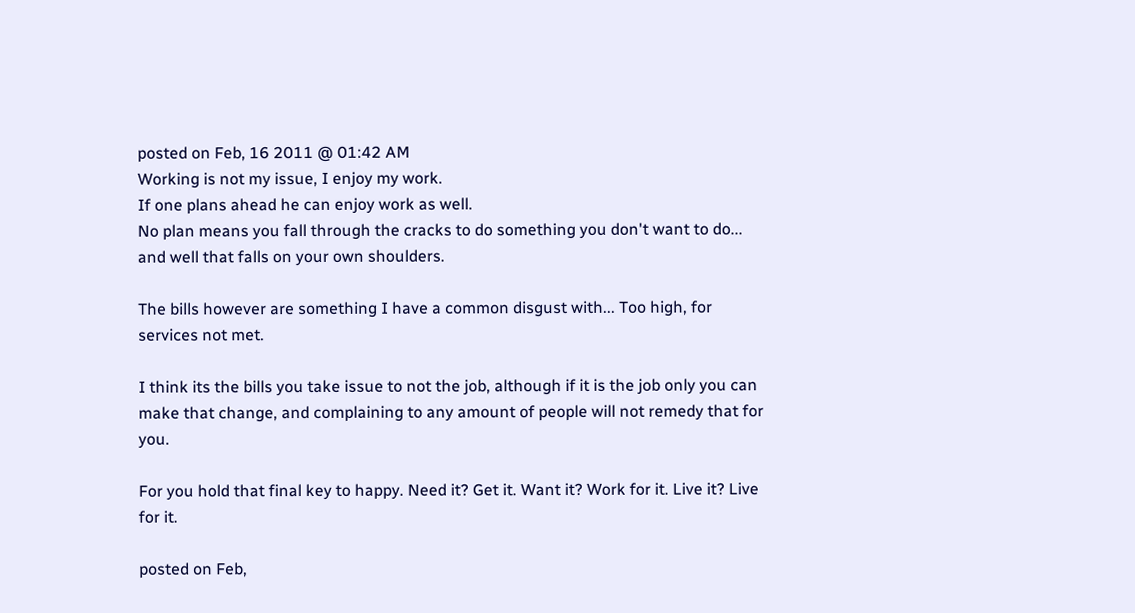posted on Feb, 16 2011 @ 01:42 AM
Working is not my issue, I enjoy my work.
If one plans ahead he can enjoy work as well.
No plan means you fall through the cracks to do something you don't want to do... and well that falls on your own shoulders.

The bills however are something I have a common disgust with... Too high, for services not met.

I think its the bills you take issue to not the job, although if it is the job only you can make that change, and complaining to any amount of people will not remedy that for you.

For you hold that final key to happy. Need it? Get it. Want it? Work for it. Live it? Live for it.

posted on Feb,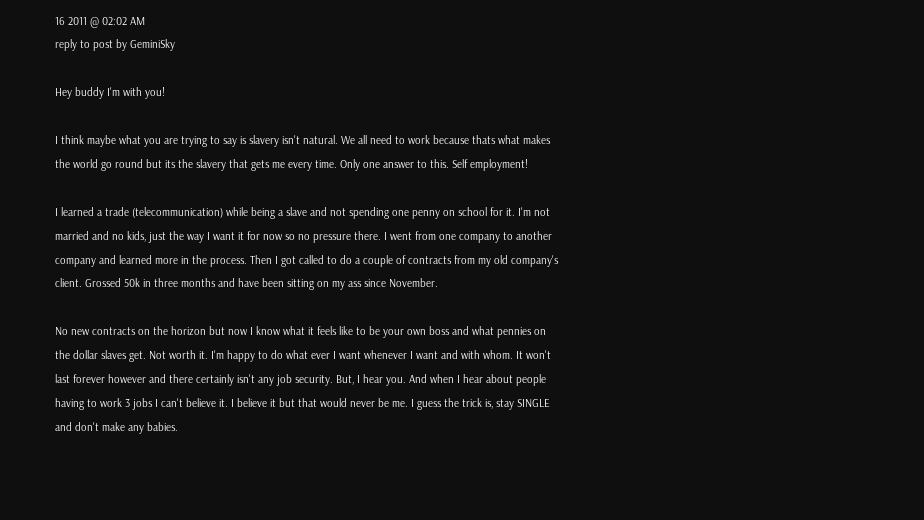16 2011 @ 02:02 AM
reply to post by GeminiSky

Hey buddy I'm with you!

I think maybe what you are trying to say is slavery isn't natural. We all need to work because thats what makes the world go round but its the slavery that gets me every time. Only one answer to this. Self employment!

I learned a trade (telecommunication) while being a slave and not spending one penny on school for it. I'm not married and no kids, just the way I want it for now so no pressure there. I went from one company to another company and learned more in the process. Then I got called to do a couple of contracts from my old company's client. Grossed 50k in three months and have been sitting on my ass since November.

No new contracts on the horizon but now I know what it feels like to be your own boss and what pennies on the dollar slaves get. Not worth it. I'm happy to do what ever I want whenever I want and with whom. It won't last forever however and there certainly isn't any job security. But, I hear you. And when I hear about people having to work 3 jobs I can't believe it. I believe it but that would never be me. I guess the trick is, stay SINGLE and don't make any babies.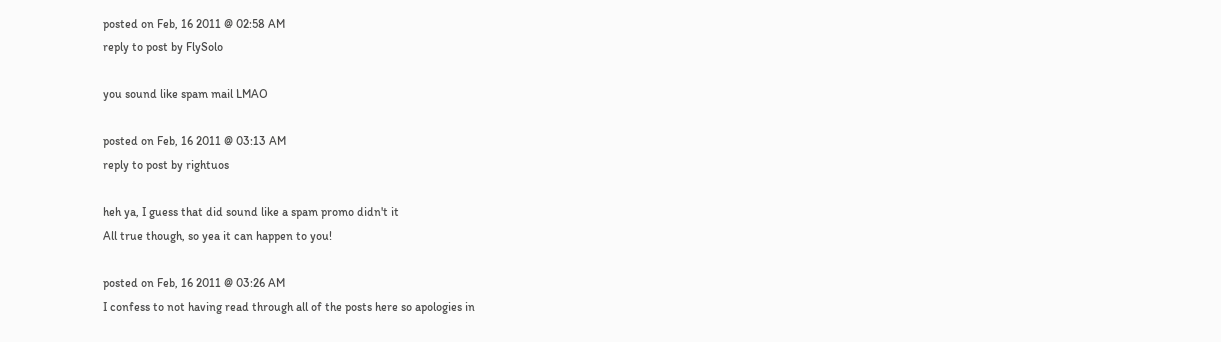posted on Feb, 16 2011 @ 02:58 AM
reply to post by FlySolo

you sound like spam mail LMAO

posted on Feb, 16 2011 @ 03:13 AM
reply to post by rightuos

heh ya, I guess that did sound like a spam promo didn't it
All true though, so yea it can happen to you!

posted on Feb, 16 2011 @ 03:26 AM
I confess to not having read through all of the posts here so apologies in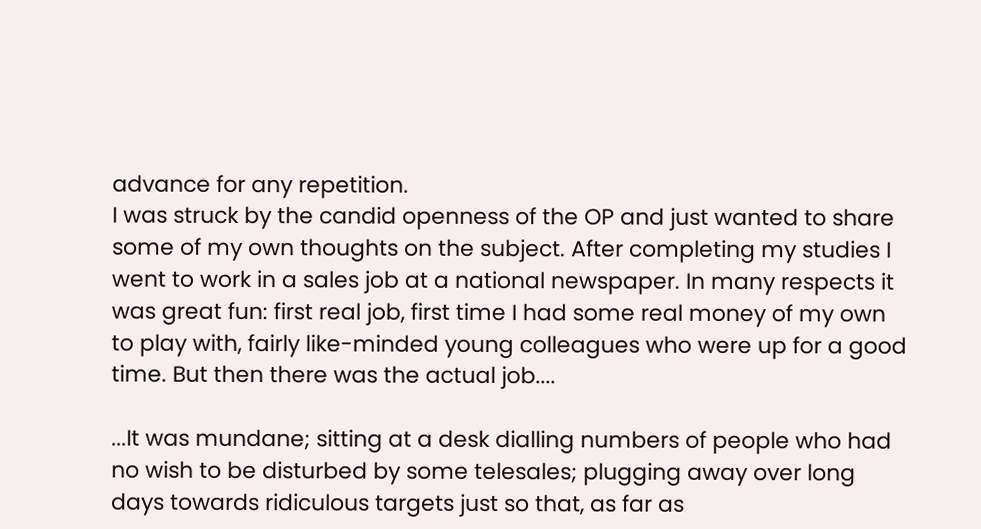advance for any repetition.
I was struck by the candid openness of the OP and just wanted to share some of my own thoughts on the subject. After completing my studies I went to work in a sales job at a national newspaper. In many respects it was great fun: first real job, first time I had some real money of my own to play with, fairly like-minded young colleagues who were up for a good time. But then there was the actual job....

...It was mundane; sitting at a desk dialling numbers of people who had no wish to be disturbed by some telesales; plugging away over long days towards ridiculous targets just so that, as far as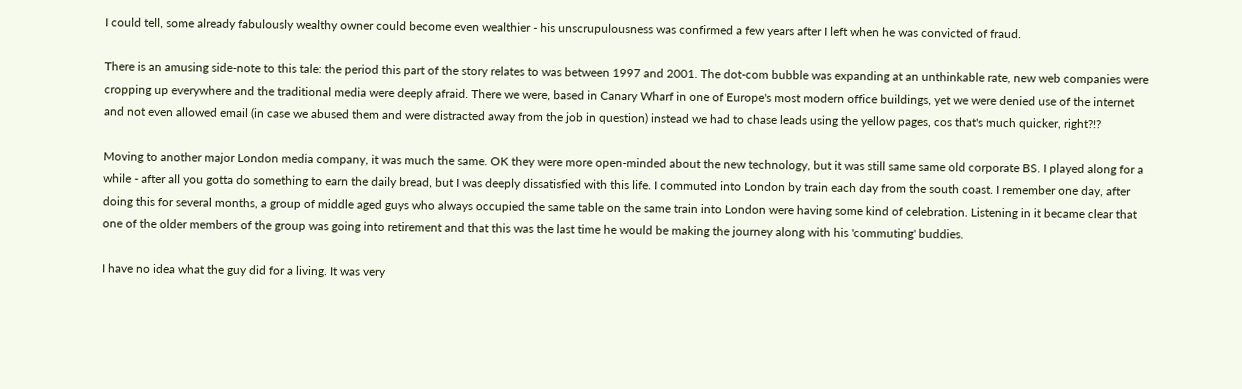I could tell, some already fabulously wealthy owner could become even wealthier - his unscrupulousness was confirmed a few years after I left when he was convicted of fraud.

There is an amusing side-note to this tale: the period this part of the story relates to was between 1997 and 2001. The dot-com bubble was expanding at an unthinkable rate, new web companies were cropping up everywhere and the traditional media were deeply afraid. There we were, based in Canary Wharf in one of Europe's most modern office buildings, yet we were denied use of the internet and not even allowed email (in case we abused them and were distracted away from the job in question) instead we had to chase leads using the yellow pages, cos that's much quicker, right?!?

Moving to another major London media company, it was much the same. OK they were more open-minded about the new technology, but it was still same same old corporate BS. I played along for a while - after all you gotta do something to earn the daily bread, but I was deeply dissatisfied with this life. I commuted into London by train each day from the south coast. I remember one day, after doing this for several months, a group of middle aged guys who always occupied the same table on the same train into London were having some kind of celebration. Listening in it became clear that one of the older members of the group was going into retirement and that this was the last time he would be making the journey along with his 'commuting' buddies.

I have no idea what the guy did for a living. It was very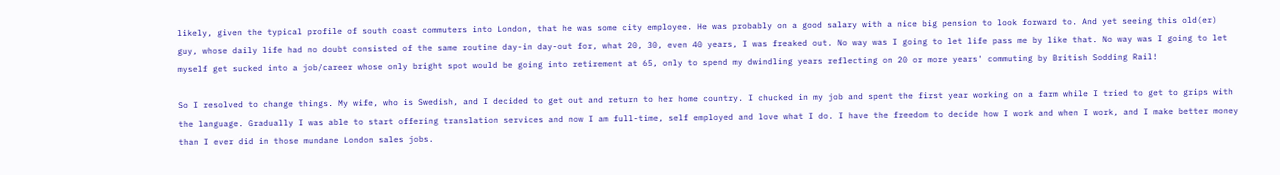likely, given the typical profile of south coast commuters into London, that he was some city employee. He was probably on a good salary with a nice big pension to look forward to. And yet seeing this old(er) guy, whose daily life had no doubt consisted of the same routine day-in day-out for, what 20, 30, even 40 years, I was freaked out. No way was I going to let life pass me by like that. No way was I going to let myself get sucked into a job/career whose only bright spot would be going into retirement at 65, only to spend my dwindling years reflecting on 20 or more years' commuting by British Sodding Rail!

So I resolved to change things. My wife, who is Swedish, and I decided to get out and return to her home country. I chucked in my job and spent the first year working on a farm while I tried to get to grips with the language. Gradually I was able to start offering translation services and now I am full-time, self employed and love what I do. I have the freedom to decide how I work and when I work, and I make better money than I ever did in those mundane London sales jobs.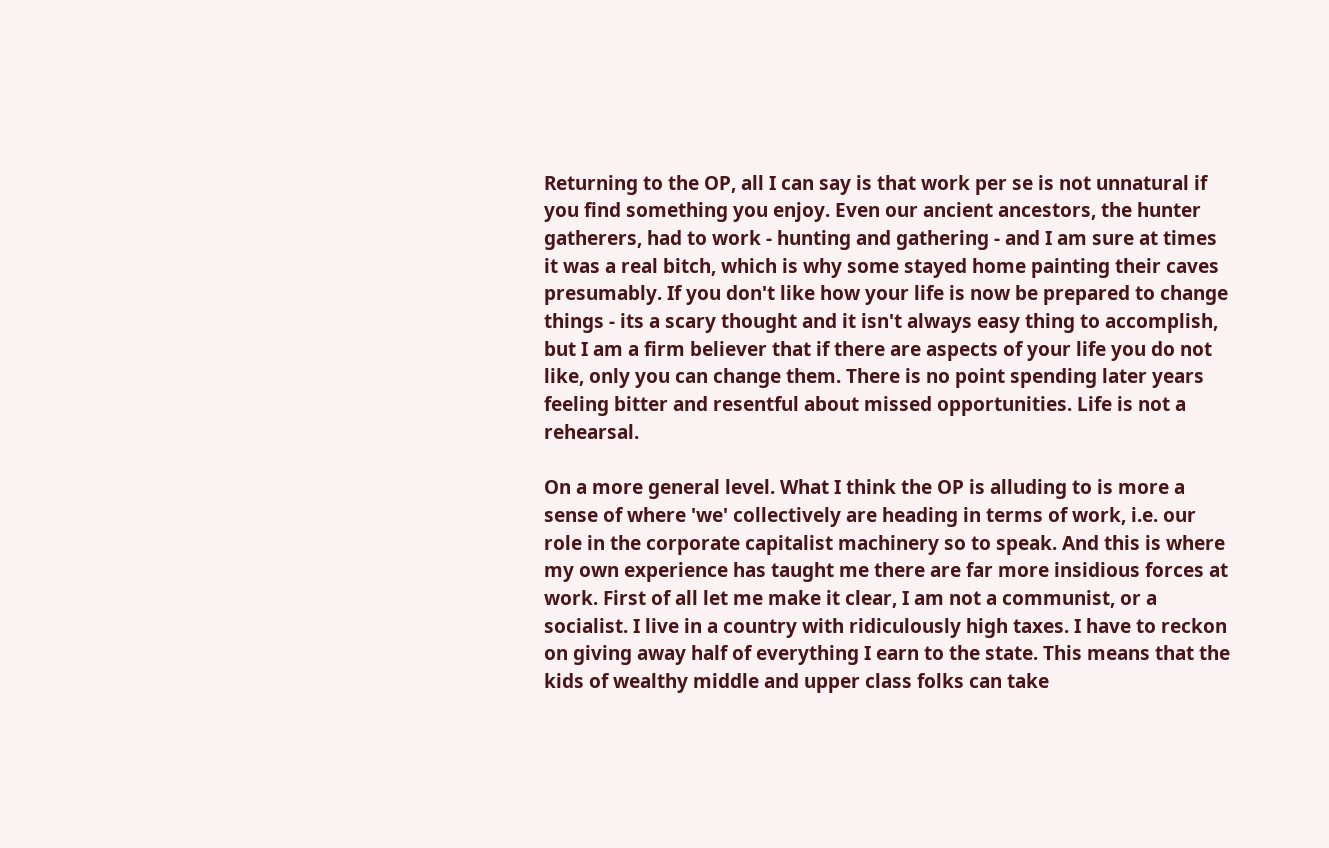Returning to the OP, all I can say is that work per se is not unnatural if you find something you enjoy. Even our ancient ancestors, the hunter gatherers, had to work - hunting and gathering - and I am sure at times it was a real bitch, which is why some stayed home painting their caves presumably. If you don't like how your life is now be prepared to change things - its a scary thought and it isn't always easy thing to accomplish, but I am a firm believer that if there are aspects of your life you do not like, only you can change them. There is no point spending later years feeling bitter and resentful about missed opportunities. Life is not a rehearsal.

On a more general level. What I think the OP is alluding to is more a sense of where 'we' collectively are heading in terms of work, i.e. our role in the corporate capitalist machinery so to speak. And this is where my own experience has taught me there are far more insidious forces at work. First of all let me make it clear, I am not a communist, or a socialist. I live in a country with ridiculously high taxes. I have to reckon on giving away half of everything I earn to the state. This means that the kids of wealthy middle and upper class folks can take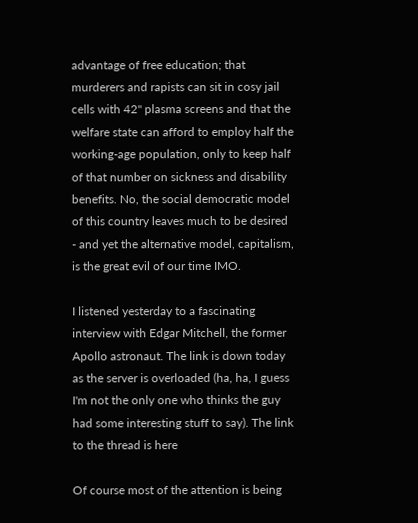advantage of free education; that murderers and rapists can sit in cosy jail cells with 42" plasma screens and that the welfare state can afford to employ half the working-age population, only to keep half of that number on sickness and disability benefits. No, the social democratic model of this country leaves much to be desired - and yet the alternative model, capitalism, is the great evil of our time IMO.

I listened yesterday to a fascinating interview with Edgar Mitchell, the former Apollo astronaut. The link is down today as the server is overloaded (ha, ha, I guess I'm not the only one who thinks the guy had some interesting stuff to say). The link to the thread is here

Of course most of the attention is being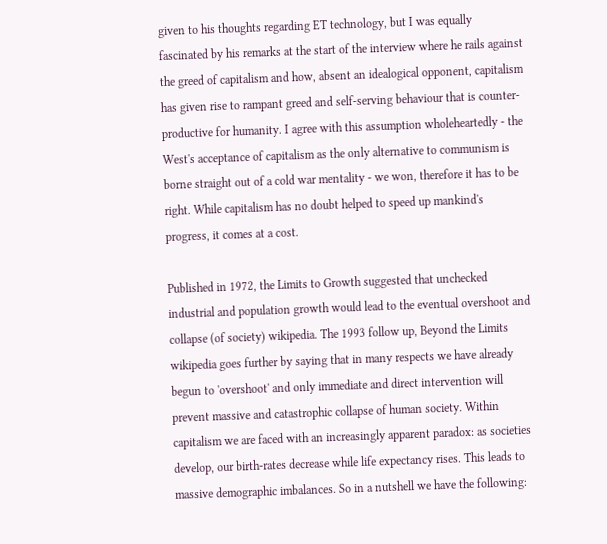given to his thoughts regarding ET technology, but I was equally fascinated by his remarks at the start of the interview where he rails against the greed of capitalism and how, absent an idealogical opponent, capitalism has given rise to rampant greed and self-serving behaviour that is counter-productive for humanity. I agree with this assumption wholeheartedly - the West's acceptance of capitalism as the only alternative to communism is borne straight out of a cold war mentality - we won, therefore it has to be right. While capitalism has no doubt helped to speed up mankind's progress, it comes at a cost.

Published in 1972, the Limits to Growth suggested that unchecked industrial and population growth would lead to the eventual overshoot and collapse (of society) wikipedia. The 1993 follow up, Beyond the Limits wikipedia goes further by saying that in many respects we have already begun to 'overshoot' and only immediate and direct intervention will prevent massive and catastrophic collapse of human society. Within capitalism we are faced with an increasingly apparent paradox: as societies develop, our birth-rates decrease while life expectancy rises. This leads to massive demographic imbalances. So in a nutshell we have the following: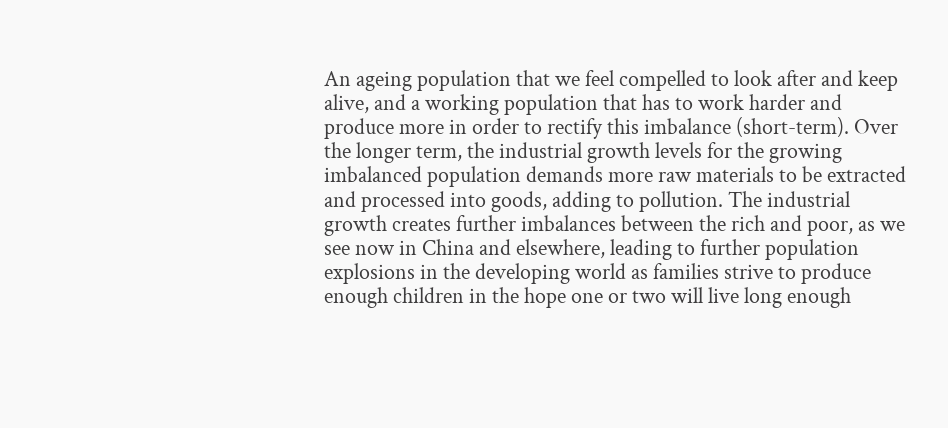An ageing population that we feel compelled to look after and keep alive, and a working population that has to work harder and produce more in order to rectify this imbalance (short-term). Over the longer term, the industrial growth levels for the growing imbalanced population demands more raw materials to be extracted and processed into goods, adding to pollution. The industrial growth creates further imbalances between the rich and poor, as we see now in China and elsewhere, leading to further population explosions in the developing world as families strive to produce enough children in the hope one or two will live long enough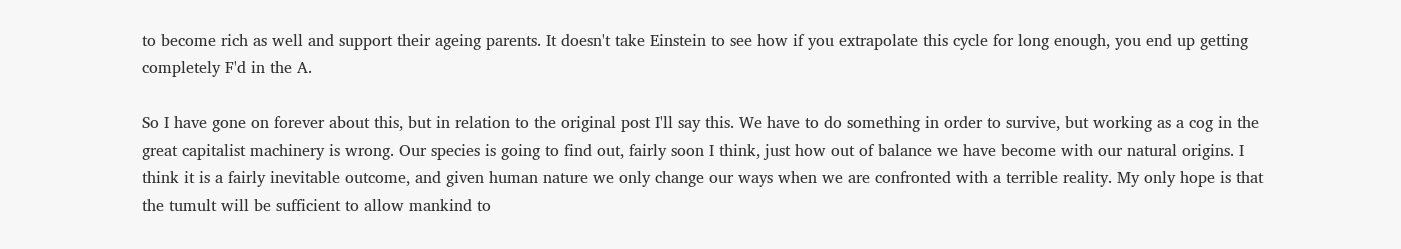to become rich as well and support their ageing parents. It doesn't take Einstein to see how if you extrapolate this cycle for long enough, you end up getting completely F'd in the A.

So I have gone on forever about this, but in relation to the original post I'll say this. We have to do something in order to survive, but working as a cog in the great capitalist machinery is wrong. Our species is going to find out, fairly soon I think, just how out of balance we have become with our natural origins. I think it is a fairly inevitable outcome, and given human nature we only change our ways when we are confronted with a terrible reality. My only hope is that the tumult will be sufficient to allow mankind to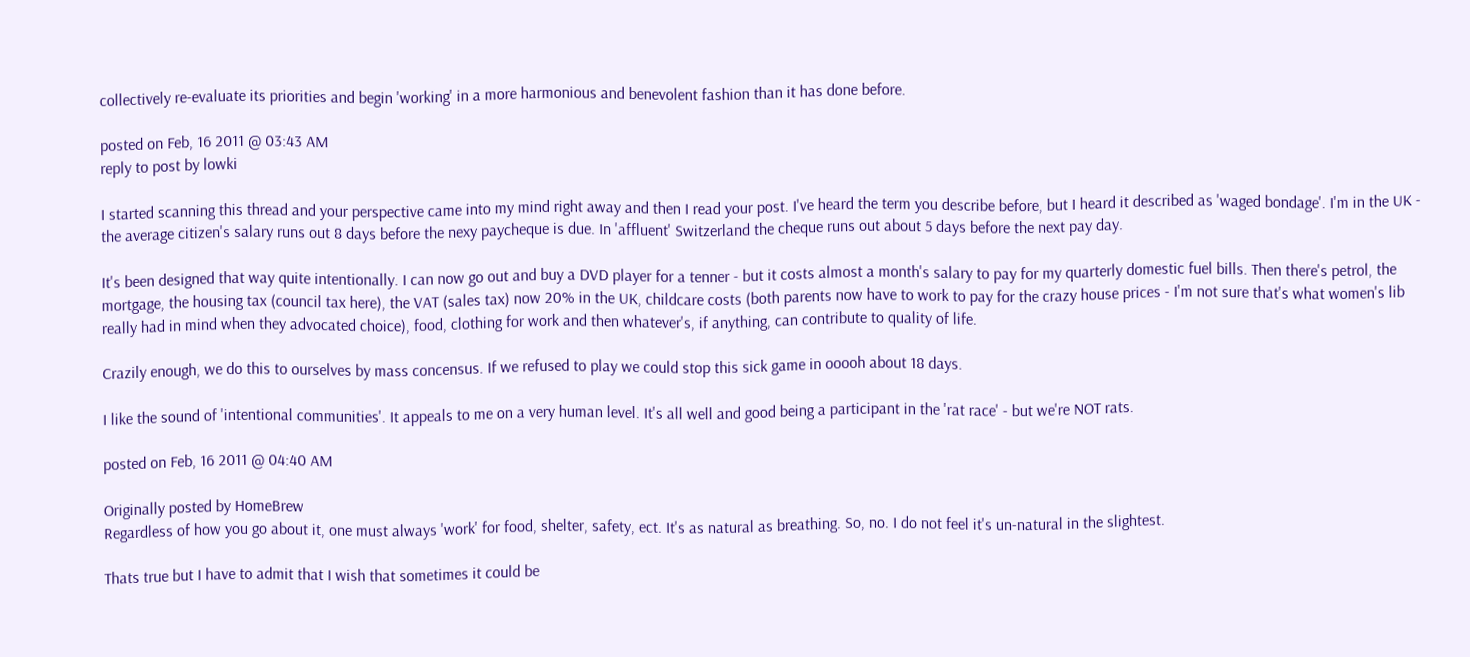collectively re-evaluate its priorities and begin 'working' in a more harmonious and benevolent fashion than it has done before.

posted on Feb, 16 2011 @ 03:43 AM
reply to post by lowki

I started scanning this thread and your perspective came into my mind right away and then I read your post. I've heard the term you describe before, but I heard it described as 'waged bondage'. I'm in the UK - the average citizen's salary runs out 8 days before the nexy paycheque is due. In 'affluent' Switzerland the cheque runs out about 5 days before the next pay day.

It's been designed that way quite intentionally. I can now go out and buy a DVD player for a tenner - but it costs almost a month's salary to pay for my quarterly domestic fuel bills. Then there's petrol, the mortgage, the housing tax (council tax here), the VAT (sales tax) now 20% in the UK, childcare costs (both parents now have to work to pay for the crazy house prices - I'm not sure that's what women's lib really had in mind when they advocated choice), food, clothing for work and then whatever's, if anything, can contribute to quality of life.

Crazily enough, we do this to ourselves by mass concensus. If we refused to play we could stop this sick game in ooooh about 18 days.

I like the sound of 'intentional communities'. It appeals to me on a very human level. It's all well and good being a participant in the 'rat race' - but we're NOT rats.

posted on Feb, 16 2011 @ 04:40 AM

Originally posted by HomeBrew
Regardless of how you go about it, one must always 'work' for food, shelter, safety, ect. It's as natural as breathing. So, no. I do not feel it's un-natural in the slightest.

Thats true but I have to admit that I wish that sometimes it could be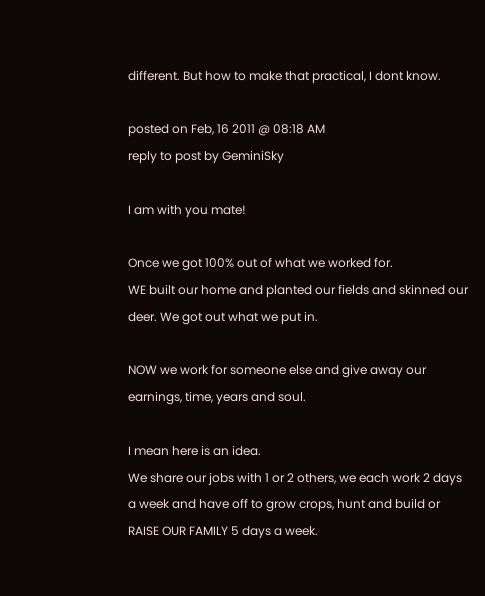different. But how to make that practical, I dont know.

posted on Feb, 16 2011 @ 08:18 AM
reply to post by GeminiSky

I am with you mate!

Once we got 100% out of what we worked for.
WE built our home and planted our fields and skinned our deer. We got out what we put in.

NOW we work for someone else and give away our earnings, time, years and soul.

I mean here is an idea.
We share our jobs with 1 or 2 others, we each work 2 days a week and have off to grow crops, hunt and build or RAISE OUR FAMILY 5 days a week.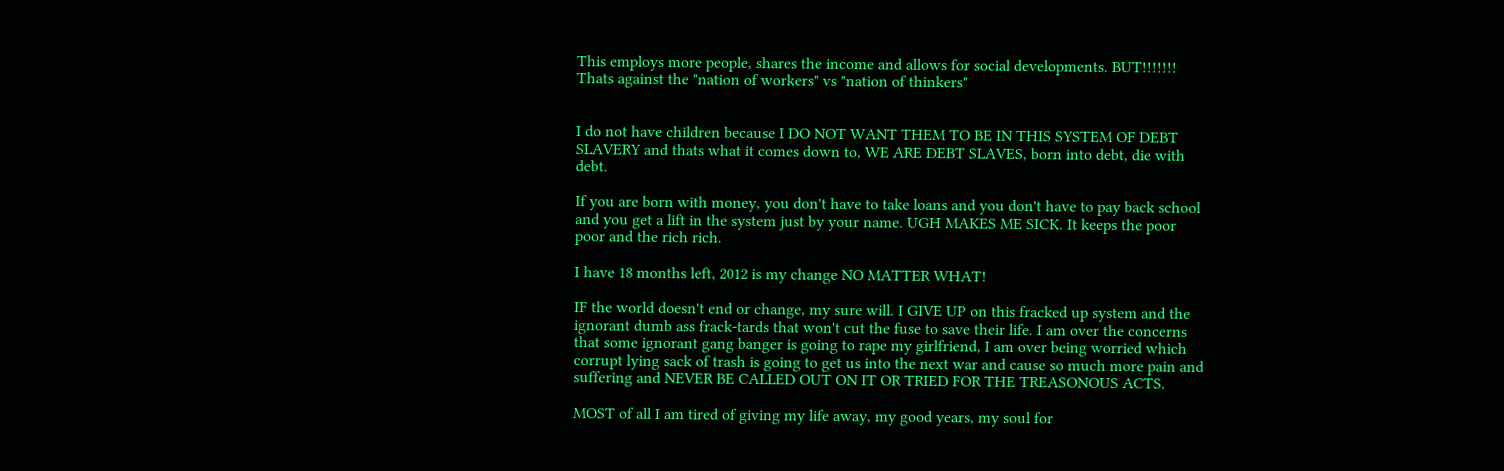This employs more people, shares the income and allows for social developments. BUT!!!!!!! Thats against the "nation of workers" vs "nation of thinkers"


I do not have children because I DO NOT WANT THEM TO BE IN THIS SYSTEM OF DEBT SLAVERY and thats what it comes down to, WE ARE DEBT SLAVES, born into debt, die with debt.

If you are born with money, you don't have to take loans and you don't have to pay back school and you get a lift in the system just by your name. UGH MAKES ME SICK. It keeps the poor poor and the rich rich.

I have 18 months left, 2012 is my change NO MATTER WHAT!

IF the world doesn't end or change, my sure will. I GIVE UP on this fracked up system and the ignorant dumb ass frack-tards that won't cut the fuse to save their life. I am over the concerns that some ignorant gang banger is going to rape my girlfriend, I am over being worried which corrupt lying sack of trash is going to get us into the next war and cause so much more pain and suffering and NEVER BE CALLED OUT ON IT OR TRIED FOR THE TREASONOUS ACTS.

MOST of all I am tired of giving my life away, my good years, my soul for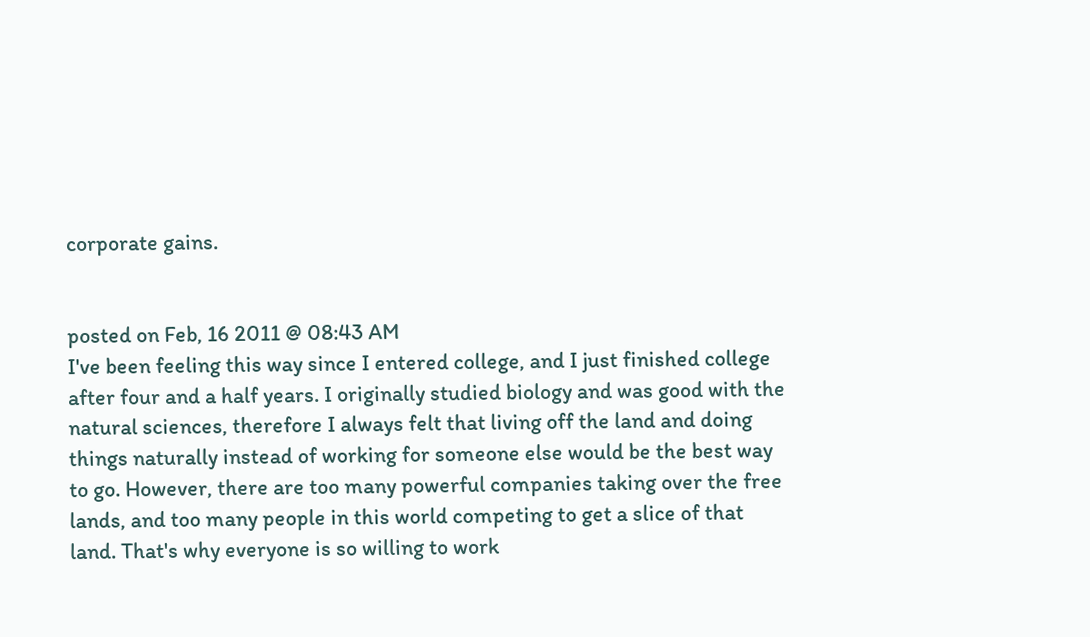corporate gains.


posted on Feb, 16 2011 @ 08:43 AM
I've been feeling this way since I entered college, and I just finished college after four and a half years. I originally studied biology and was good with the natural sciences, therefore I always felt that living off the land and doing things naturally instead of working for someone else would be the best way to go. However, there are too many powerful companies taking over the free lands, and too many people in this world competing to get a slice of that land. That's why everyone is so willing to work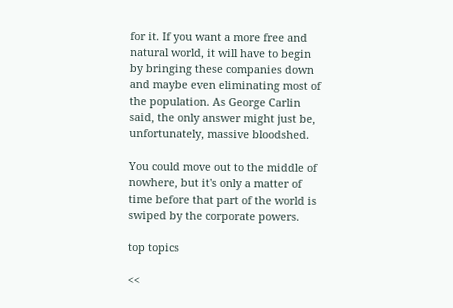for it. If you want a more free and natural world, it will have to begin by bringing these companies down and maybe even eliminating most of the population. As George Carlin said, the only answer might just be, unfortunately, massive bloodshed.

You could move out to the middle of nowhere, but it's only a matter of time before that part of the world is swiped by the corporate powers.

top topics

<<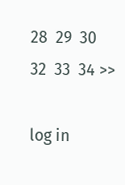28  29  30    32  33  34 >>

log in